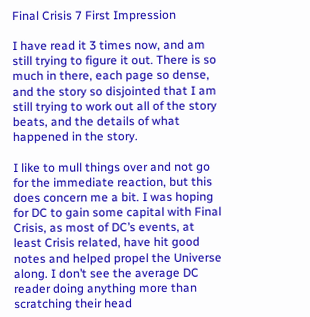Final Crisis 7 First Impression

I have read it 3 times now, and am still trying to figure it out. There is so much in there, each page so dense, and the story so disjointed that I am still trying to work out all of the story beats, and the details of what happened in the story.

I like to mull things over and not go for the immediate reaction, but this does concern me a bit. I was hoping for DC to gain some capital with Final Crisis, as most of DC’s events, at least Crisis related, have hit good notes and helped propel the Universe along. I don’t see the average DC reader doing anything more than scratching their head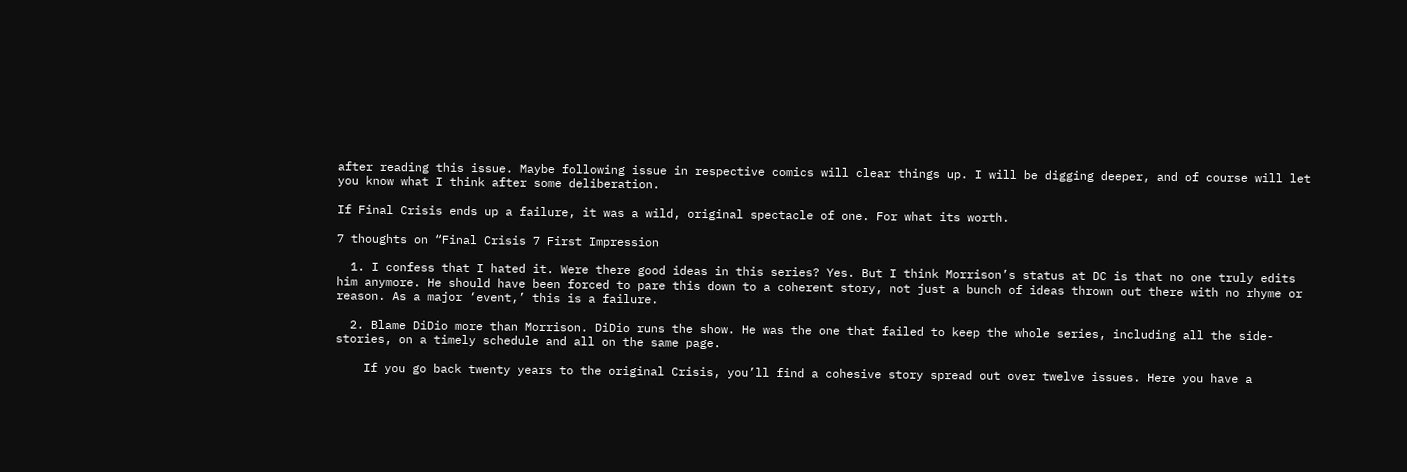after reading this issue. Maybe following issue in respective comics will clear things up. I will be digging deeper, and of course will let you know what I think after some deliberation.

If Final Crisis ends up a failure, it was a wild, original spectacle of one. For what its worth.

7 thoughts on “Final Crisis 7 First Impression

  1. I confess that I hated it. Were there good ideas in this series? Yes. But I think Morrison’s status at DC is that no one truly edits him anymore. He should have been forced to pare this down to a coherent story, not just a bunch of ideas thrown out there with no rhyme or reason. As a major ‘event,’ this is a failure.

  2. Blame DiDio more than Morrison. DiDio runs the show. He was the one that failed to keep the whole series, including all the side-stories, on a timely schedule and all on the same page.

    If you go back twenty years to the original Crisis, you’ll find a cohesive story spread out over twelve issues. Here you have a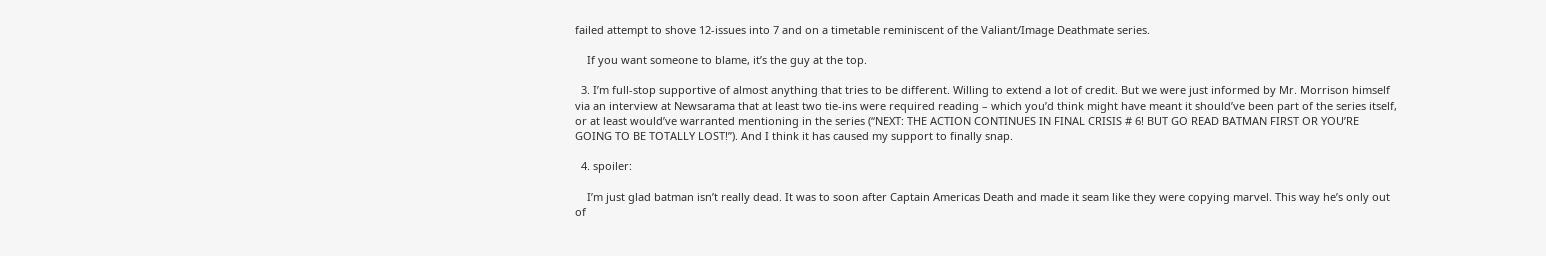failed attempt to shove 12-issues into 7 and on a timetable reminiscent of the Valiant/Image Deathmate series.

    If you want someone to blame, it’s the guy at the top.

  3. I’m full-stop supportive of almost anything that tries to be different. Willing to extend a lot of credit. But we were just informed by Mr. Morrison himself via an interview at Newsarama that at least two tie-ins were required reading – which you’d think might have meant it should’ve been part of the series itself, or at least would’ve warranted mentioning in the series (“NEXT: THE ACTION CONTINUES IN FINAL CRISIS # 6! BUT GO READ BATMAN FIRST OR YOU’RE GOING TO BE TOTALLY LOST!”). And I think it has caused my support to finally snap.

  4. spoiler:

    I’m just glad batman isn’t really dead. It was to soon after Captain Americas Death and made it seam like they were copying marvel. This way he’s only out of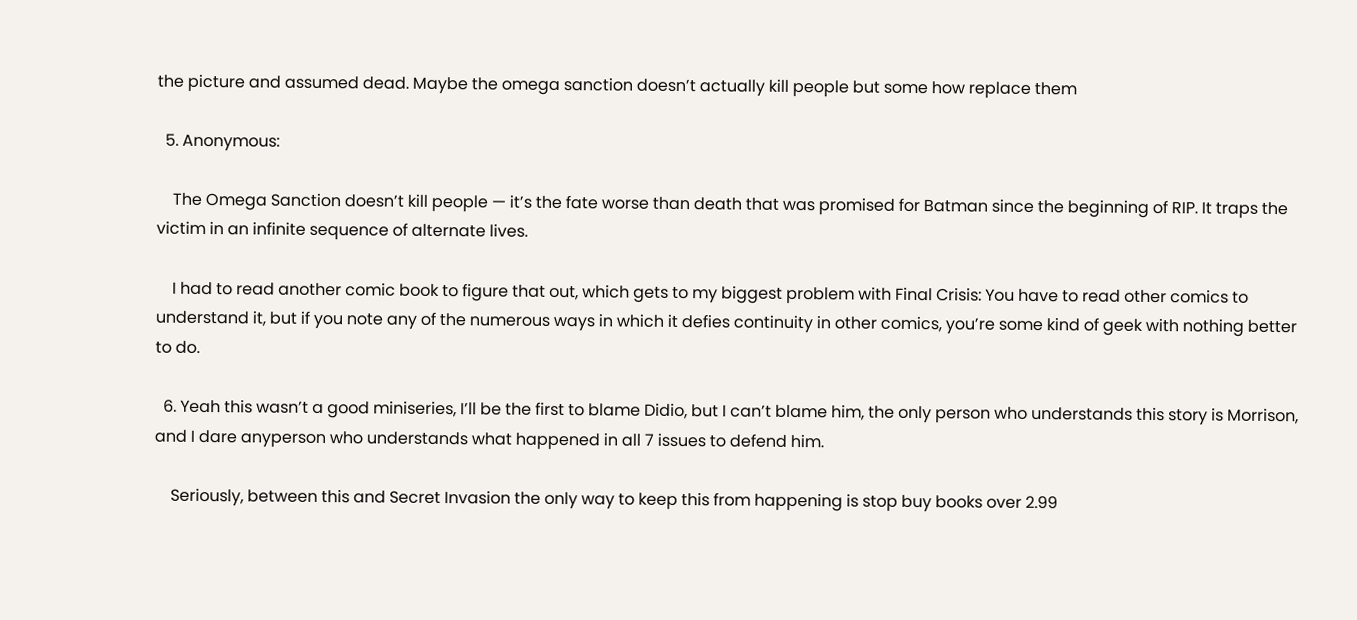the picture and assumed dead. Maybe the omega sanction doesn’t actually kill people but some how replace them

  5. Anonymous:

    The Omega Sanction doesn’t kill people — it’s the fate worse than death that was promised for Batman since the beginning of RIP. It traps the victim in an infinite sequence of alternate lives.

    I had to read another comic book to figure that out, which gets to my biggest problem with Final Crisis: You have to read other comics to understand it, but if you note any of the numerous ways in which it defies continuity in other comics, you’re some kind of geek with nothing better to do.

  6. Yeah this wasn’t a good miniseries, I’ll be the first to blame Didio, but I can’t blame him, the only person who understands this story is Morrison, and I dare anyperson who understands what happened in all 7 issues to defend him.

    Seriously, between this and Secret Invasion the only way to keep this from happening is stop buy books over 2.99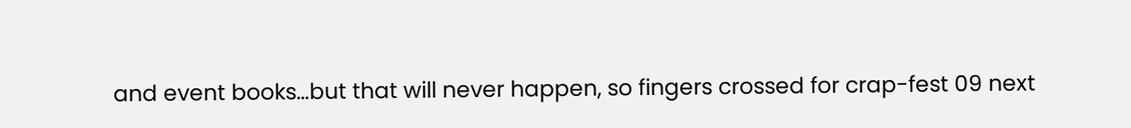and event books…but that will never happen, so fingers crossed for crap-fest 09 next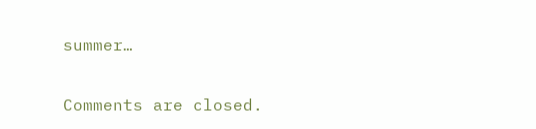summer…

Comments are closed.